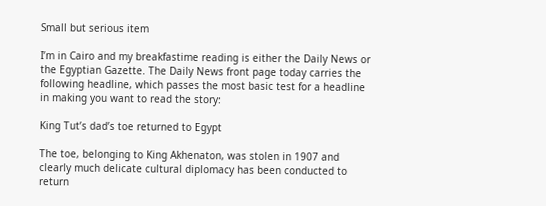Small but serious item

I’m in Cairo and my breakfastime reading is either the Daily News or the Egyptian Gazette. The Daily News front page today carries the following headline, which passes the most basic test for a headline in making you want to read the story:

King Tut’s dad’s toe returned to Egypt

The toe, belonging to King Akhenaton, was stolen in 1907 and clearly much delicate cultural diplomacy has been conducted to return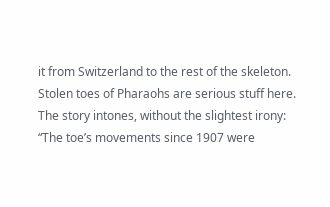it from Switzerland to the rest of the skeleton. Stolen toes of Pharaohs are serious stuff here. The story intones, without the slightest irony: “The toe’s movements since 1907 were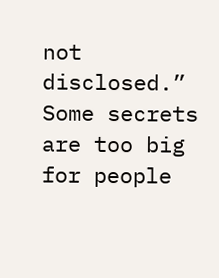not disclosed.” Some secrets are too big for people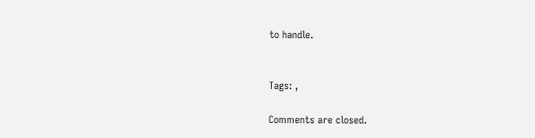to handle.


Tags: ,

Comments are closed.